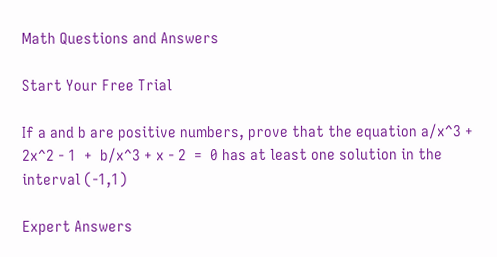Math Questions and Answers

Start Your Free Trial

If a and b are positive numbers, prove that the equation a/x^3 + 2x^2 - 1  +  b/x^3 + x - 2  =  0 has at least one solution in the interval (-1,1)

Expert Answers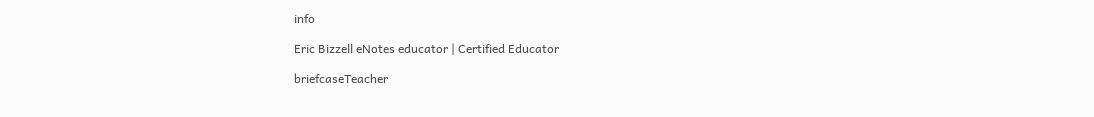info

Eric Bizzell eNotes educator | Certified Educator

briefcaseTeacher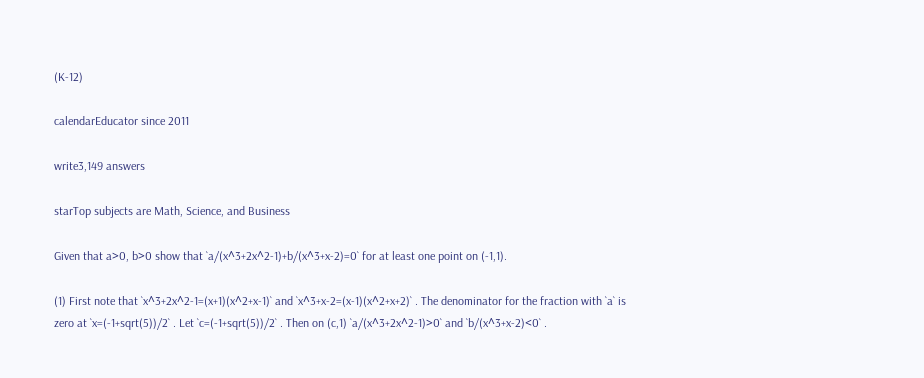(K-12)

calendarEducator since 2011

write3,149 answers

starTop subjects are Math, Science, and Business

Given that a>0, b>0 show that `a/(x^3+2x^2-1)+b/(x^3+x-2)=0` for at least one point on (-1,1).

(1) First note that `x^3+2x^2-1=(x+1)(x^2+x-1)` and `x^3+x-2=(x-1)(x^2+x+2)` . The denominator for the fraction with `a` is zero at `x=(-1+sqrt(5))/2` . Let `c=(-1+sqrt(5))/2` . Then on (c,1) `a/(x^3+2x^2-1)>0` and `b/(x^3+x-2)<0` .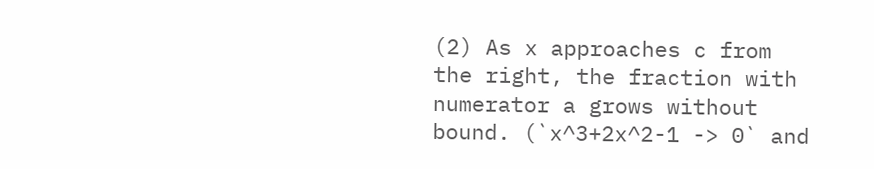(2) As x approaches c from the right, the fraction with numerator a grows without bound. (`x^3+2x^2-1 -> 0` and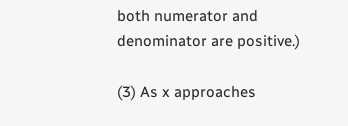both numerator and denominator are positive.)

(3) As x approaches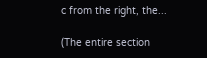c from the right, the...

(The entire section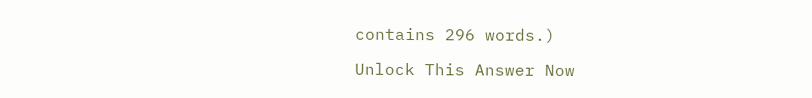contains 296 words.)

Unlock This Answer Now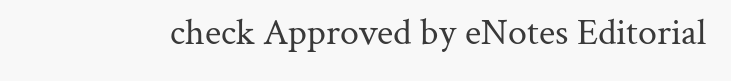check Approved by eNotes Editorial